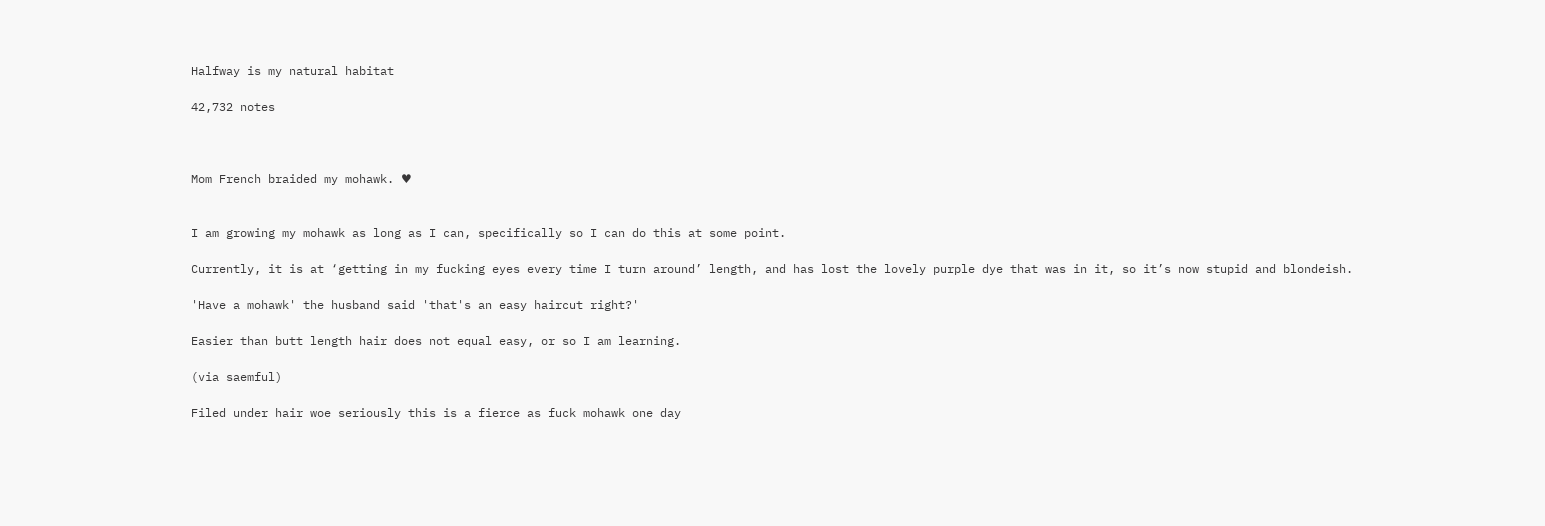Halfway is my natural habitat

42,732 notes



Mom French braided my mohawk. ♥


I am growing my mohawk as long as I can, specifically so I can do this at some point.

Currently, it is at ‘getting in my fucking eyes every time I turn around’ length, and has lost the lovely purple dye that was in it, so it’s now stupid and blondeish.

'Have a mohawk' the husband said 'that's an easy haircut right?'

Easier than butt length hair does not equal easy, or so I am learning.

(via saemful)

Filed under hair woe seriously this is a fierce as fuck mohawk one day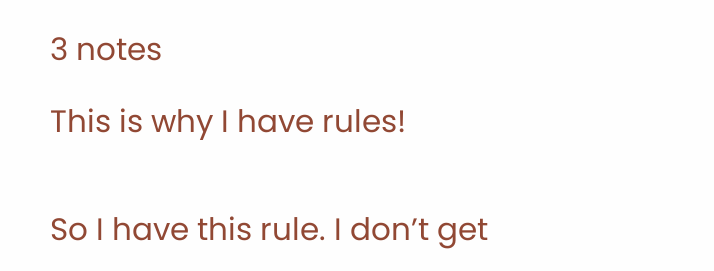3 notes

This is why I have rules!


So I have this rule. I don’t get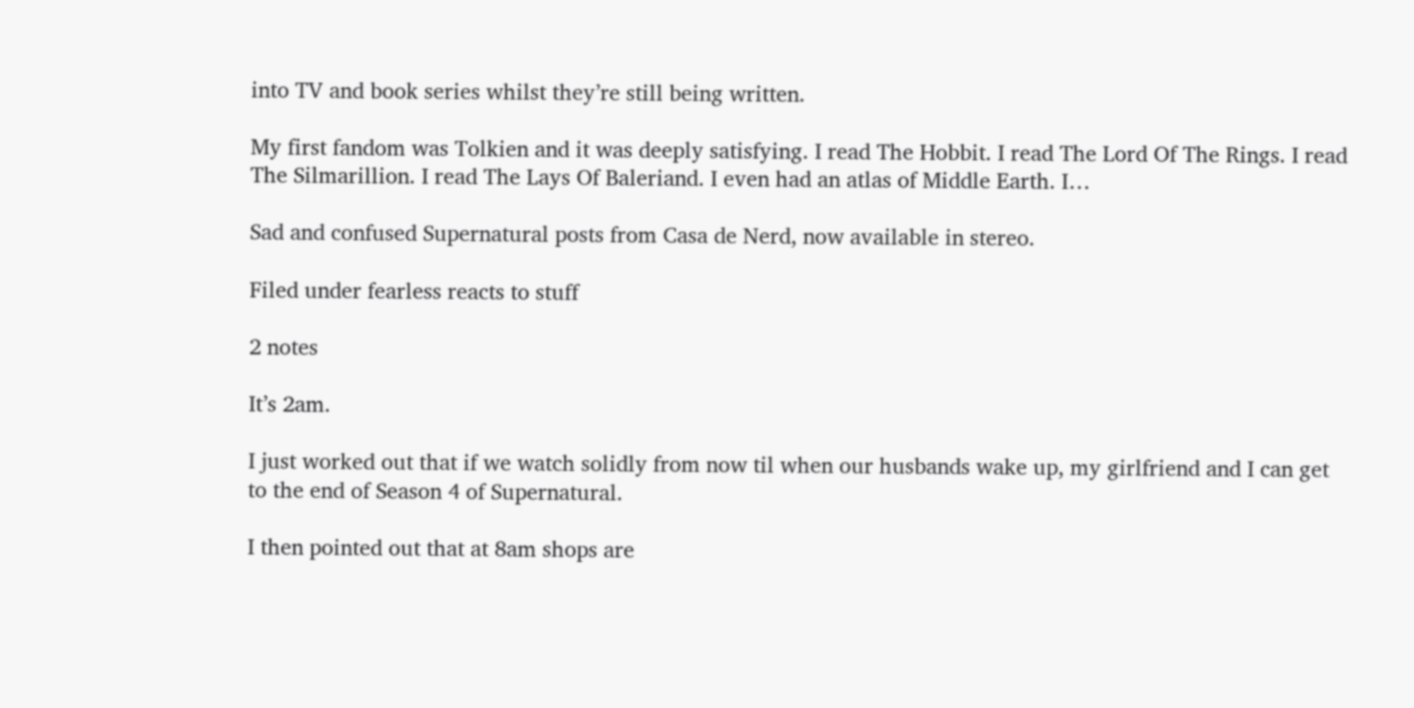into TV and book series whilst they’re still being written.

My first fandom was Tolkien and it was deeply satisfying. I read The Hobbit. I read The Lord Of The Rings. I read The Silmarillion. I read The Lays Of Baleriand. I even had an atlas of Middle Earth. I…

Sad and confused Supernatural posts from Casa de Nerd, now available in stereo.

Filed under fearless reacts to stuff

2 notes

It’s 2am.

I just worked out that if we watch solidly from now til when our husbands wake up, my girlfriend and I can get to the end of Season 4 of Supernatural.

I then pointed out that at 8am shops are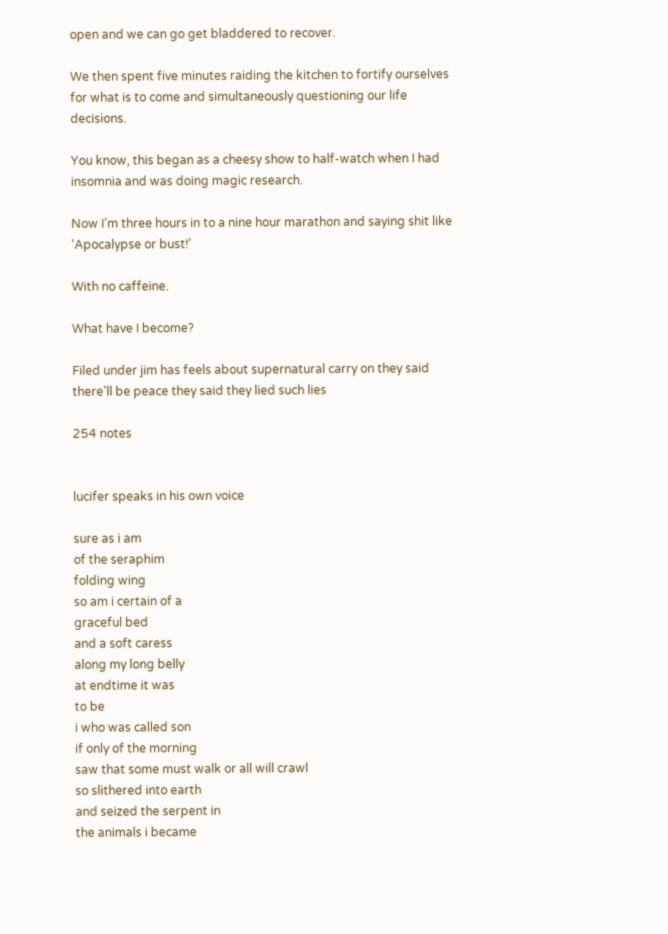open and we can go get bladdered to recover.

We then spent five minutes raiding the kitchen to fortify ourselves for what is to come and simultaneously questioning our life decisions.

You know, this began as a cheesy show to half-watch when I had insomnia and was doing magic research.

Now I’m three hours in to a nine hour marathon and saying shit like ‘Apocalypse or bust!’

With no caffeine.

What have I become?

Filed under jim has feels about supernatural carry on they said there'll be peace they said they lied such lies

254 notes


lucifer speaks in his own voice

sure as i am
of the seraphim
folding wing
so am i certain of a
graceful bed
and a soft caress
along my long belly
at endtime it was
to be
i who was called son
if only of the morning
saw that some must walk or all will crawl
so slithered into earth
and seized the serpent in
the animals i became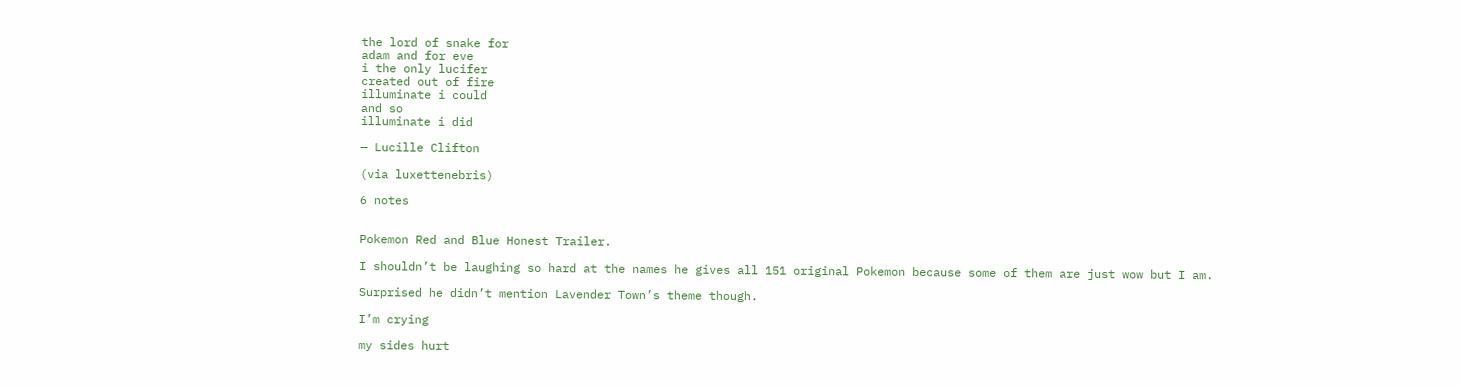the lord of snake for
adam and for eve
i the only lucifer
created out of fire
illuminate i could
and so
illuminate i did

— Lucille Clifton

(via luxettenebris)

6 notes


Pokemon Red and Blue Honest Trailer.

I shouldn’t be laughing so hard at the names he gives all 151 original Pokemon because some of them are just wow but I am.

Surprised he didn’t mention Lavender Town’s theme though.

I’m crying

my sides hurt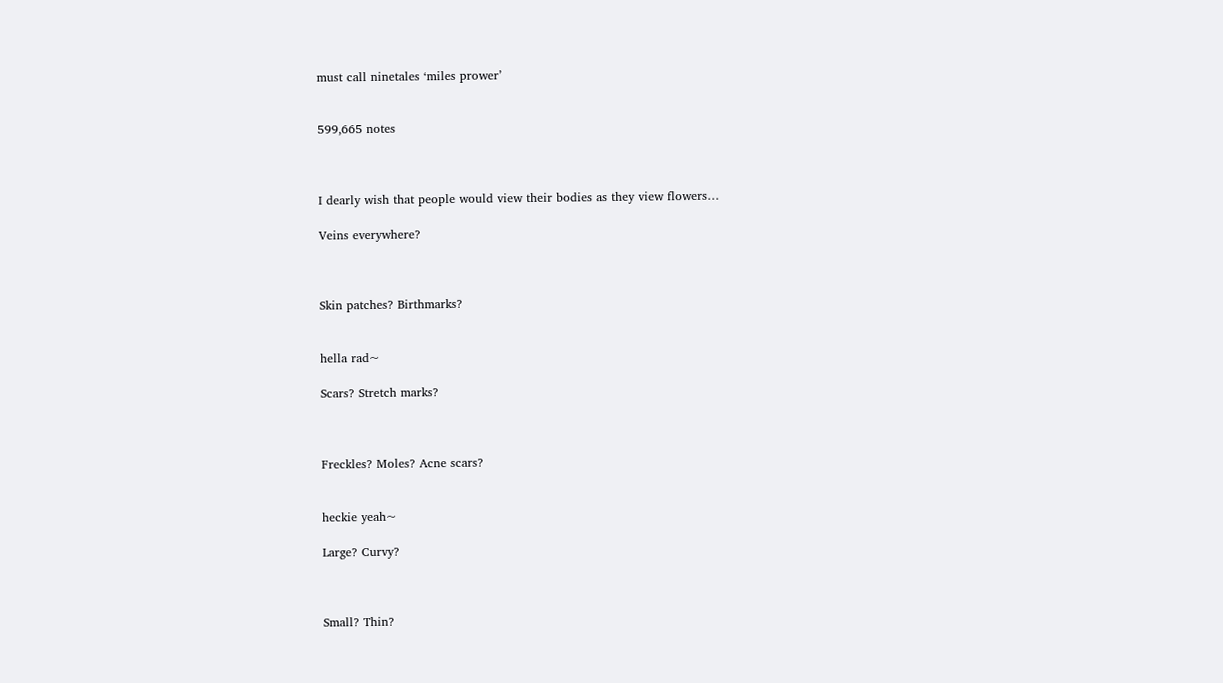must call ninetales ‘miles prower’


599,665 notes



I dearly wish that people would view their bodies as they view flowers…

Veins everywhere?



Skin patches? Birthmarks?


hella rad~

Scars? Stretch marks?



Freckles? Moles? Acne scars?


heckie yeah~

Large? Curvy?



Small? Thin?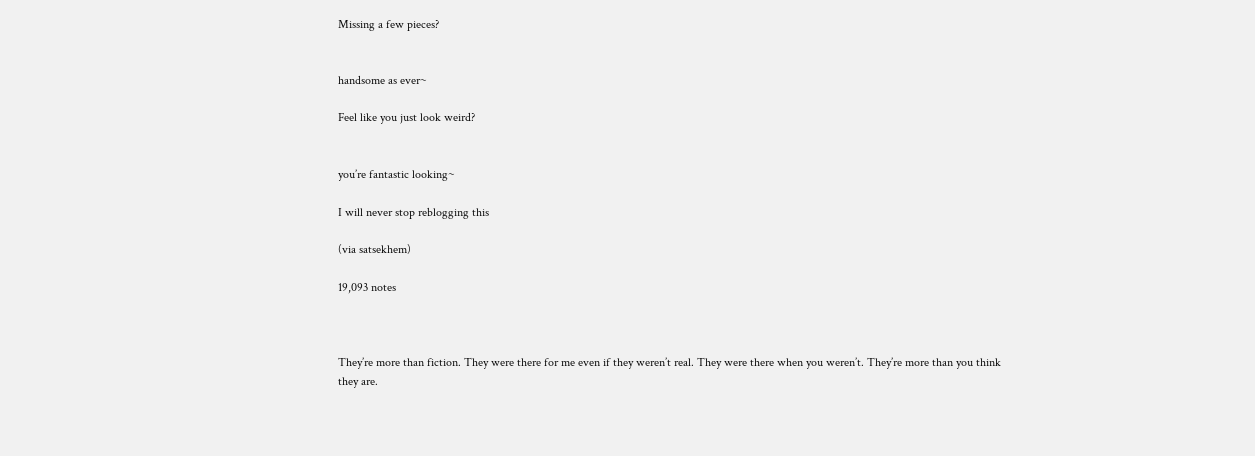Missing a few pieces?


handsome as ever~

Feel like you just look weird?


you’re fantastic looking~

I will never stop reblogging this

(via satsekhem)

19,093 notes



They’re more than fiction. They were there for me even if they weren’t real. They were there when you weren’t. They’re more than you think they are.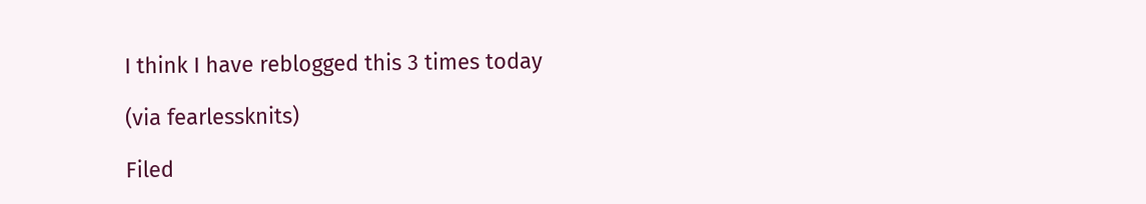I think I have reblogged this 3 times today

(via fearlessknits)

Filed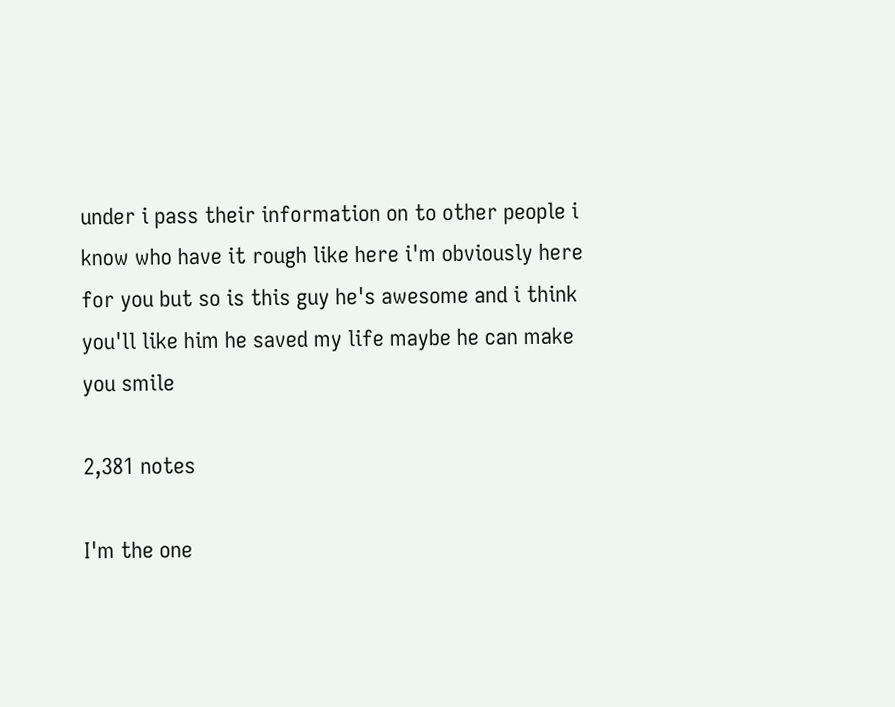under i pass their information on to other people i know who have it rough like here i'm obviously here for you but so is this guy he's awesome and i think you'll like him he saved my life maybe he can make you smile

2,381 notes

I'm the one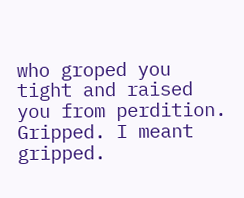who groped you tight and raised you from perdition.
Gripped. I meant gripped.